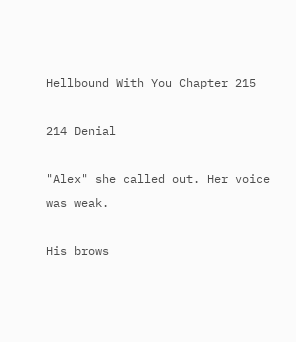Hellbound With You Chapter 215

214 Denial

"Alex" she called out. Her voice was weak.

His brows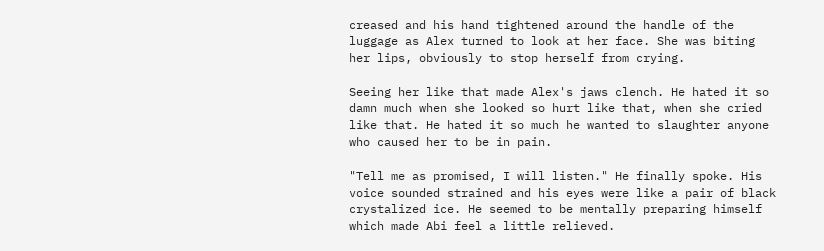creased and his hand tightened around the handle of the luggage as Alex turned to look at her face. She was biting her lips, obviously to stop herself from crying.

Seeing her like that made Alex's jaws clench. He hated it so damn much when she looked so hurt like that, when she cried like that. He hated it so much he wanted to slaughter anyone who caused her to be in pain.

"Tell me as promised, I will listen." He finally spoke. His voice sounded strained and his eyes were like a pair of black crystalized ice. He seemed to be mentally preparing himself which made Abi feel a little relieved.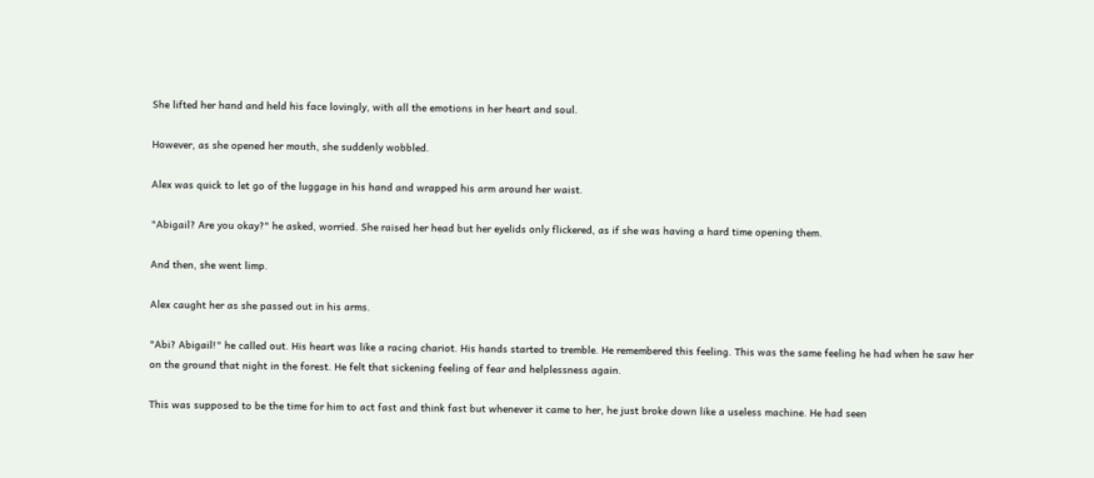She lifted her hand and held his face lovingly, with all the emotions in her heart and soul.

However, as she opened her mouth, she suddenly wobbled.

Alex was quick to let go of the luggage in his hand and wrapped his arm around her waist.

"Abigail? Are you okay?" he asked, worried. She raised her head but her eyelids only flickered, as if she was having a hard time opening them.

And then, she went limp.

Alex caught her as she passed out in his arms.

"Abi? Abigail!" he called out. His heart was like a racing chariot. His hands started to tremble. He remembered this feeling. This was the same feeling he had when he saw her on the ground that night in the forest. He felt that sickening feeling of fear and helplessness again.

This was supposed to be the time for him to act fast and think fast but whenever it came to her, he just broke down like a useless machine. He had seen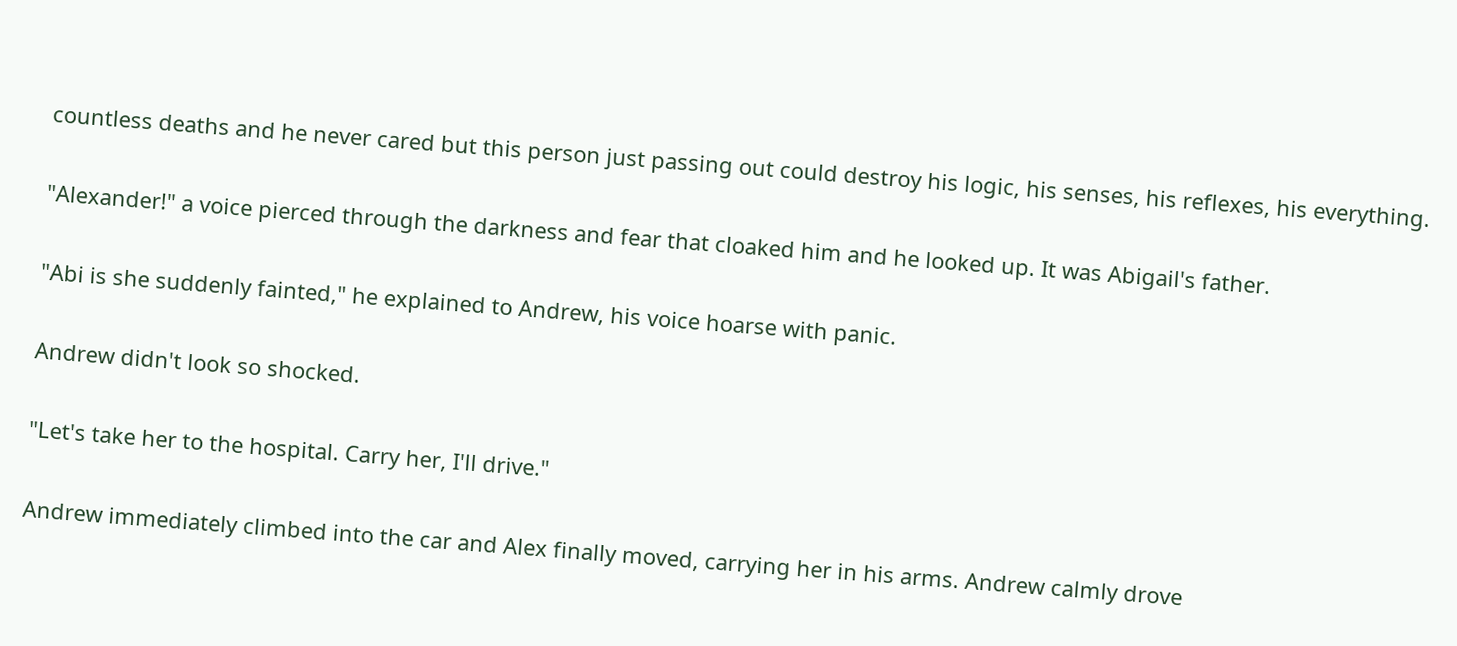countless deaths and he never cared but this person just passing out could destroy his logic, his senses, his reflexes, his everything.

"Alexander!" a voice pierced through the darkness and fear that cloaked him and he looked up. It was Abigail's father.

"Abi is she suddenly fainted," he explained to Andrew, his voice hoarse with panic.

Andrew didn't look so shocked.

"Let's take her to the hospital. Carry her, I'll drive."

Andrew immediately climbed into the car and Alex finally moved, carrying her in his arms. Andrew calmly drove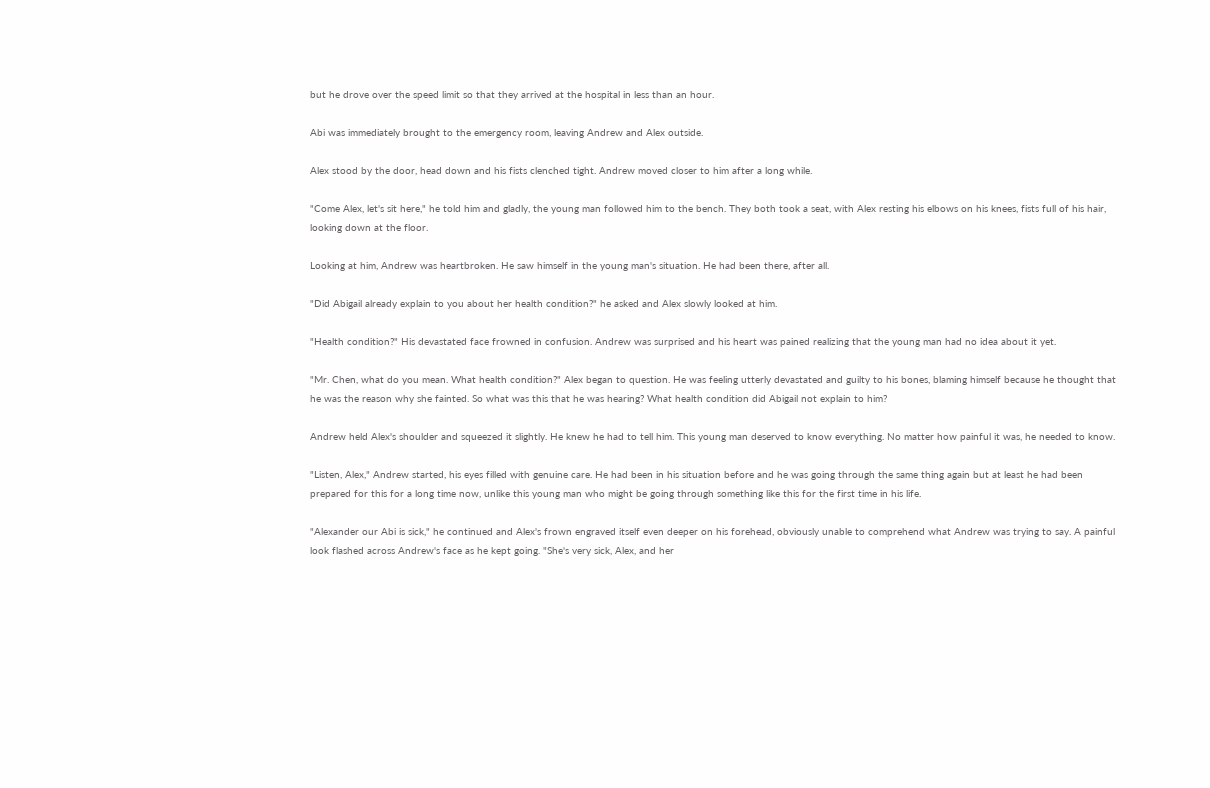but he drove over the speed limit so that they arrived at the hospital in less than an hour.

Abi was immediately brought to the emergency room, leaving Andrew and Alex outside.

Alex stood by the door, head down and his fists clenched tight. Andrew moved closer to him after a long while.

"Come Alex, let's sit here," he told him and gladly, the young man followed him to the bench. They both took a seat, with Alex resting his elbows on his knees, fists full of his hair, looking down at the floor.

Looking at him, Andrew was heartbroken. He saw himself in the young man's situation. He had been there, after all.

"Did Abigail already explain to you about her health condition?" he asked and Alex slowly looked at him.

"Health condition?" His devastated face frowned in confusion. Andrew was surprised and his heart was pained realizing that the young man had no idea about it yet.

"Mr. Chen, what do you mean. What health condition?" Alex began to question. He was feeling utterly devastated and guilty to his bones, blaming himself because he thought that he was the reason why she fainted. So what was this that he was hearing? What health condition did Abigail not explain to him?

Andrew held Alex's shoulder and squeezed it slightly. He knew he had to tell him. This young man deserved to know everything. No matter how painful it was, he needed to know.

"Listen, Alex," Andrew started, his eyes filled with genuine care. He had been in his situation before and he was going through the same thing again but at least he had been prepared for this for a long time now, unlike this young man who might be going through something like this for the first time in his life.

"Alexander our Abi is sick," he continued and Alex's frown engraved itself even deeper on his forehead, obviously unable to comprehend what Andrew was trying to say. A painful look flashed across Andrew's face as he kept going. "She's very sick, Alex, and her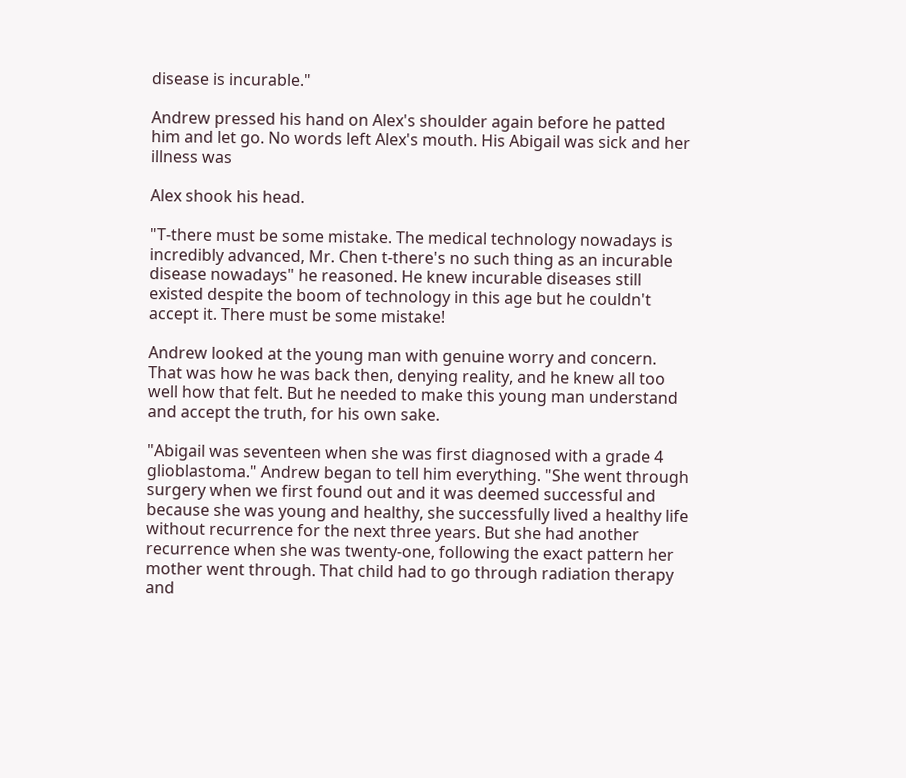disease is incurable."

Andrew pressed his hand on Alex's shoulder again before he patted him and let go. No words left Alex's mouth. His Abigail was sick and her illness was

Alex shook his head.

"T-there must be some mistake. The medical technology nowadays is incredibly advanced, Mr. Chen t-there's no such thing as an incurable disease nowadays" he reasoned. He knew incurable diseases still existed despite the boom of technology in this age but he couldn't accept it. There must be some mistake!

Andrew looked at the young man with genuine worry and concern. That was how he was back then, denying reality, and he knew all too well how that felt. But he needed to make this young man understand and accept the truth, for his own sake.

"Abigail was seventeen when she was first diagnosed with a grade 4 glioblastoma." Andrew began to tell him everything. "She went through surgery when we first found out and it was deemed successful and because she was young and healthy, she successfully lived a healthy life without recurrence for the next three years. But she had another recurrence when she was twenty-one, following the exact pattern her mother went through. That child had to go through radiation therapy and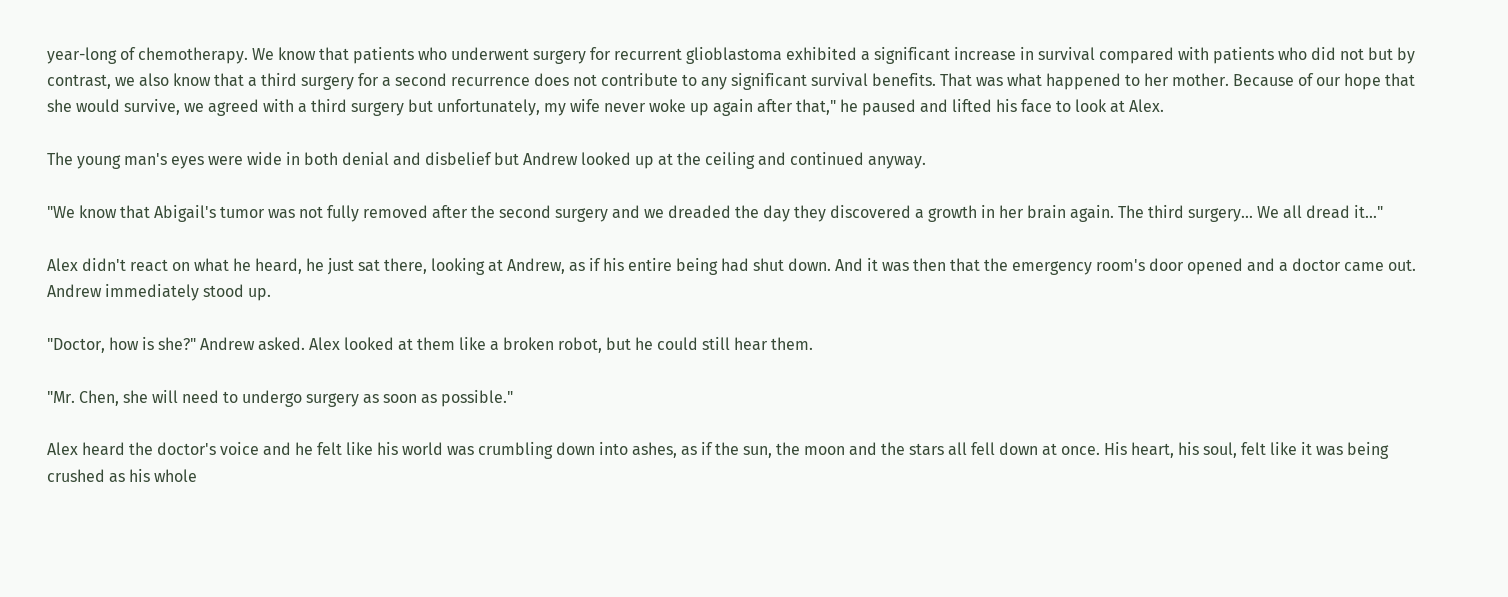year-long of chemotherapy. We know that patients who underwent surgery for recurrent glioblastoma exhibited a significant increase in survival compared with patients who did not but by contrast, we also know that a third surgery for a second recurrence does not contribute to any significant survival benefits. That was what happened to her mother. Because of our hope that she would survive, we agreed with a third surgery but unfortunately, my wife never woke up again after that," he paused and lifted his face to look at Alex.

The young man's eyes were wide in both denial and disbelief but Andrew looked up at the ceiling and continued anyway.

"We know that Abigail's tumor was not fully removed after the second surgery and we dreaded the day they discovered a growth in her brain again. The third surgery... We all dread it..."

Alex didn't react on what he heard, he just sat there, looking at Andrew, as if his entire being had shut down. And it was then that the emergency room's door opened and a doctor came out. Andrew immediately stood up.

"Doctor, how is she?" Andrew asked. Alex looked at them like a broken robot, but he could still hear them.

"Mr. Chen, she will need to undergo surgery as soon as possible."

Alex heard the doctor's voice and he felt like his world was crumbling down into ashes, as if the sun, the moon and the stars all fell down at once. His heart, his soul, felt like it was being crushed as his whole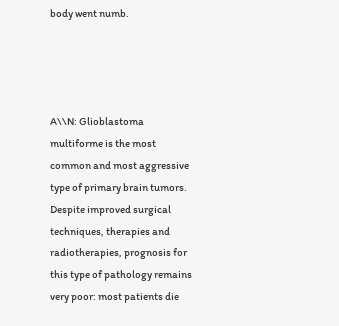body went numb.




A\\N: Glioblastoma multiforme is the most common and most aggressive type of primary brain tumors. Despite improved surgical techniques, therapies and radiotherapies, prognosis for this type of pathology remains very poor: most patients die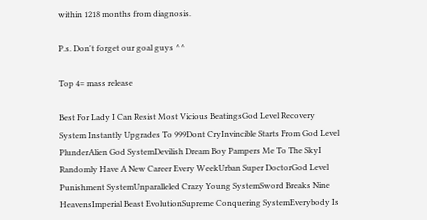within 1218 months from diagnosis.

P.s. Don't forget our goal guys ^^

Top 4= mass release

Best For Lady I Can Resist Most Vicious BeatingsGod Level Recovery System Instantly Upgrades To 999Dont CryInvincible Starts From God Level PlunderAlien God SystemDevilish Dream Boy Pampers Me To The SkyI Randomly Have A New Career Every WeekUrban Super DoctorGod Level Punishment SystemUnparalleled Crazy Young SystemSword Breaks Nine HeavensImperial Beast EvolutionSupreme Conquering SystemEverybody Is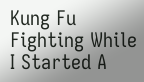Kung Fu Fighting While I Started A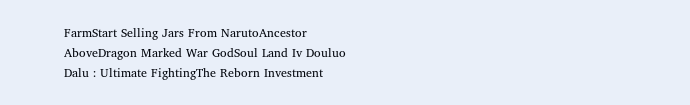FarmStart Selling Jars From NarutoAncestor AboveDragon Marked War GodSoul Land Iv Douluo Dalu : Ultimate FightingThe Reborn Investment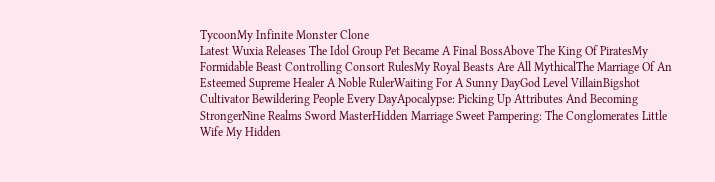TycoonMy Infinite Monster Clone
Latest Wuxia Releases The Idol Group Pet Became A Final BossAbove The King Of PiratesMy Formidable Beast Controlling Consort RulesMy Royal Beasts Are All MythicalThe Marriage Of An Esteemed Supreme Healer A Noble RulerWaiting For A Sunny DayGod Level VillainBigshot Cultivator Bewildering People Every DayApocalypse: Picking Up Attributes And Becoming StrongerNine Realms Sword MasterHidden Marriage Sweet Pampering: The Conglomerates Little Wife My Hidden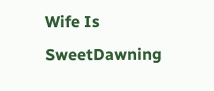Wife Is SweetDawning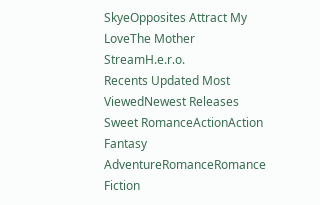SkyeOpposites Attract My LoveThe Mother StreamH.e.r.o.
Recents Updated Most ViewedNewest Releases
Sweet RomanceActionAction Fantasy
AdventureRomanceRomance Fiction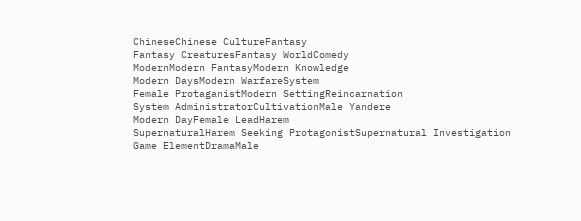ChineseChinese CultureFantasy
Fantasy CreaturesFantasy WorldComedy
ModernModern FantasyModern Knowledge
Modern DaysModern WarfareSystem
Female ProtaganistModern SettingReincarnation
System AdministratorCultivationMale Yandere
Modern DayFemale LeadHarem
SupernaturalHarem Seeking ProtagonistSupernatural Investigation
Game ElementDramaMale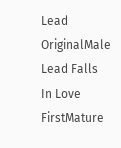Lead
OriginalMale Lead Falls In Love FirstMature